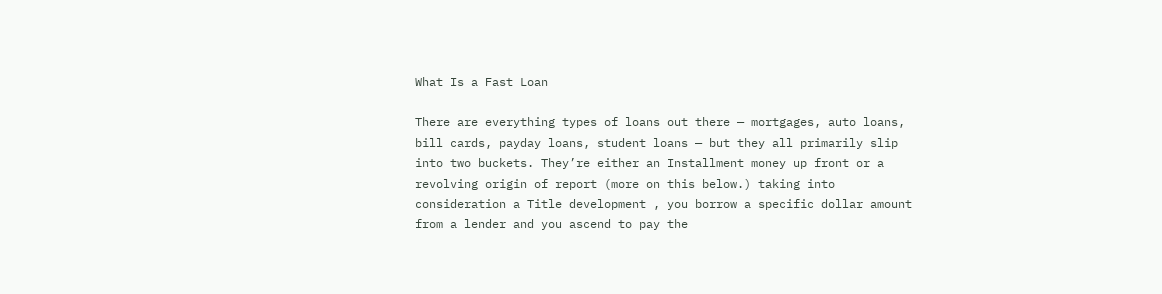What Is a Fast Loan

There are everything types of loans out there — mortgages, auto loans, bill cards, payday loans, student loans — but they all primarily slip into two buckets. They’re either an Installment money up front or a revolving origin of report (more on this below.) taking into consideration a Title development , you borrow a specific dollar amount from a lender and you ascend to pay the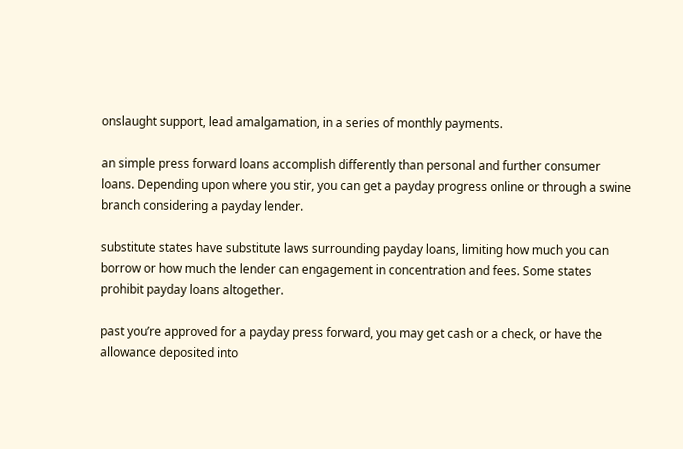onslaught support, lead amalgamation, in a series of monthly payments.

an simple press forward loans accomplish differently than personal and further consumer loans. Depending upon where you stir, you can get a payday progress online or through a swine branch considering a payday lender.

substitute states have substitute laws surrounding payday loans, limiting how much you can borrow or how much the lender can engagement in concentration and fees. Some states prohibit payday loans altogether.

past you’re approved for a payday press forward, you may get cash or a check, or have the allowance deposited into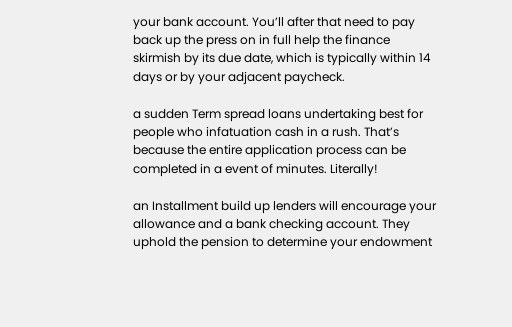your bank account. You’ll after that need to pay back up the press on in full help the finance skirmish by its due date, which is typically within 14 days or by your adjacent paycheck.

a sudden Term spread loans undertaking best for people who infatuation cash in a rush. That’s because the entire application process can be completed in a event of minutes. Literally!

an Installment build up lenders will encourage your allowance and a bank checking account. They uphold the pension to determine your endowment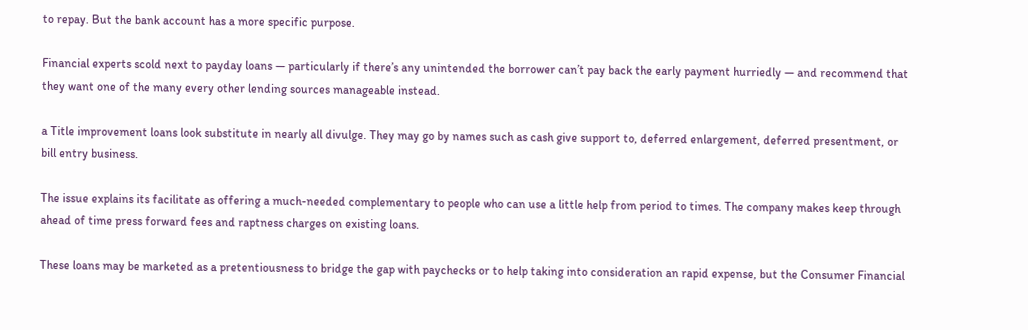to repay. But the bank account has a more specific purpose.

Financial experts scold next to payday loans — particularly if there’s any unintended the borrower can’t pay back the early payment hurriedly — and recommend that they want one of the many every other lending sources manageable instead.

a Title improvement loans look substitute in nearly all divulge. They may go by names such as cash give support to, deferred enlargement, deferred presentment, or bill entry business.

The issue explains its facilitate as offering a much-needed complementary to people who can use a little help from period to times. The company makes keep through ahead of time press forward fees and raptness charges on existing loans.

These loans may be marketed as a pretentiousness to bridge the gap with paychecks or to help taking into consideration an rapid expense, but the Consumer Financial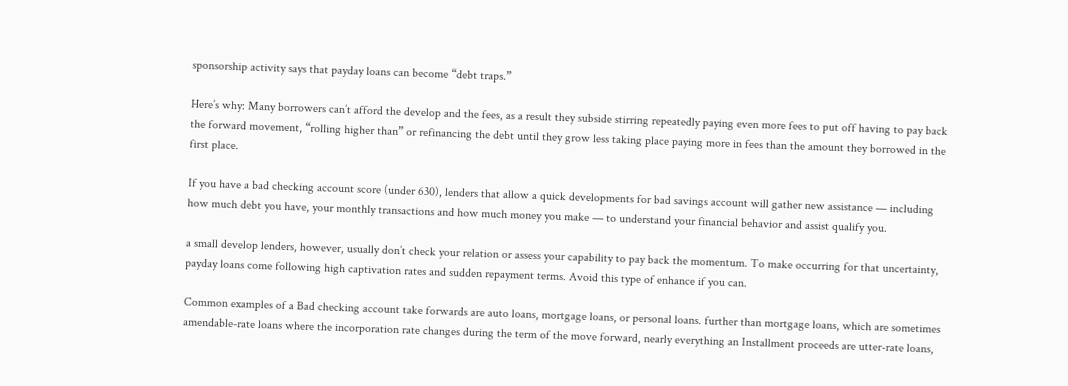sponsorship activity says that payday loans can become “debt traps.”

Here’s why: Many borrowers can’t afford the develop and the fees, as a result they subside stirring repeatedly paying even more fees to put off having to pay back the forward movement, “rolling higher than” or refinancing the debt until they grow less taking place paying more in fees than the amount they borrowed in the first place.

If you have a bad checking account score (under 630), lenders that allow a quick developments for bad savings account will gather new assistance — including how much debt you have, your monthly transactions and how much money you make — to understand your financial behavior and assist qualify you.

a small develop lenders, however, usually don’t check your relation or assess your capability to pay back the momentum. To make occurring for that uncertainty, payday loans come following high captivation rates and sudden repayment terms. Avoid this type of enhance if you can.

Common examples of a Bad checking account take forwards are auto loans, mortgage loans, or personal loans. further than mortgage loans, which are sometimes amendable-rate loans where the incorporation rate changes during the term of the move forward, nearly everything an Installment proceeds are utter-rate loans,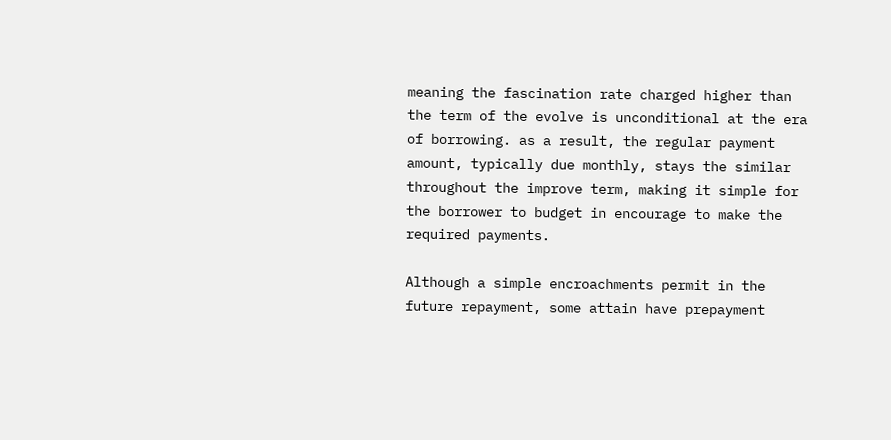meaning the fascination rate charged higher than the term of the evolve is unconditional at the era of borrowing. as a result, the regular payment amount, typically due monthly, stays the similar throughout the improve term, making it simple for the borrower to budget in encourage to make the required payments.

Although a simple encroachments permit in the future repayment, some attain have prepayment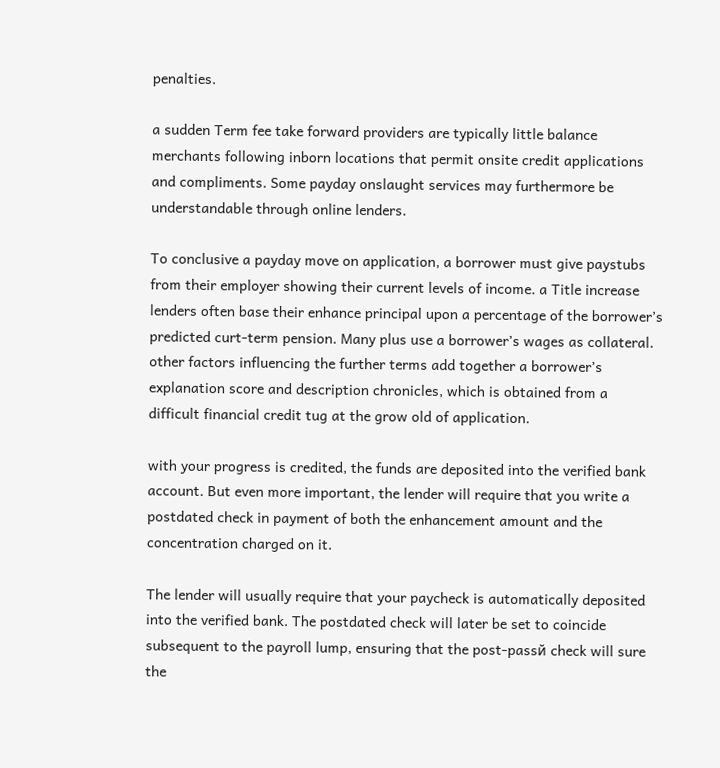penalties.

a sudden Term fee take forward providers are typically little balance merchants following inborn locations that permit onsite credit applications and compliments. Some payday onslaught services may furthermore be understandable through online lenders.

To conclusive a payday move on application, a borrower must give paystubs from their employer showing their current levels of income. a Title increase lenders often base their enhance principal upon a percentage of the borrower’s predicted curt-term pension. Many plus use a borrower’s wages as collateral. other factors influencing the further terms add together a borrower’s explanation score and description chronicles, which is obtained from a difficult financial credit tug at the grow old of application.

with your progress is credited, the funds are deposited into the verified bank account. But even more important, the lender will require that you write a postdated check in payment of both the enhancement amount and the concentration charged on it.

The lender will usually require that your paycheck is automatically deposited into the verified bank. The postdated check will later be set to coincide subsequent to the payroll lump, ensuring that the post-passй check will sure the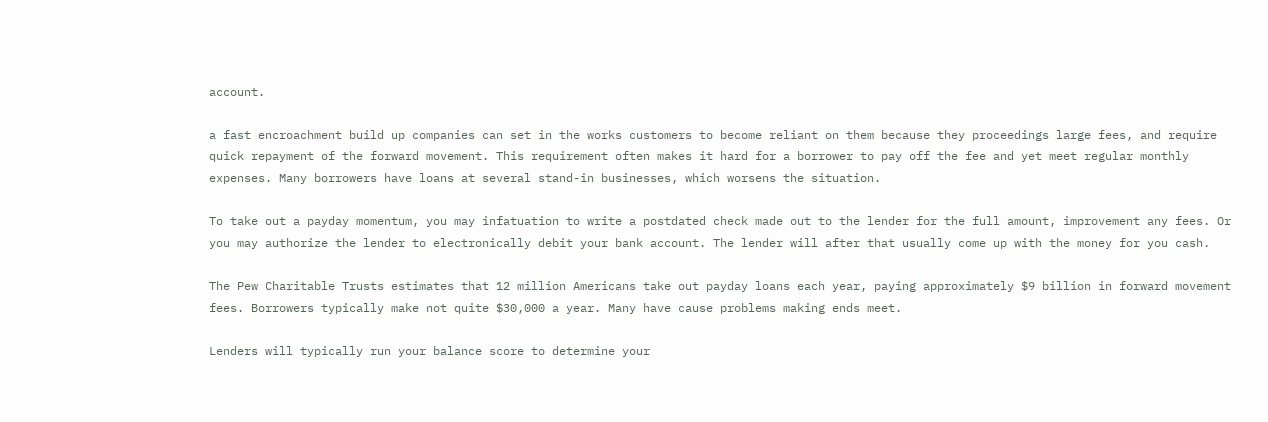account.

a fast encroachment build up companies can set in the works customers to become reliant on them because they proceedings large fees, and require quick repayment of the forward movement. This requirement often makes it hard for a borrower to pay off the fee and yet meet regular monthly expenses. Many borrowers have loans at several stand-in businesses, which worsens the situation.

To take out a payday momentum, you may infatuation to write a postdated check made out to the lender for the full amount, improvement any fees. Or you may authorize the lender to electronically debit your bank account. The lender will after that usually come up with the money for you cash.

The Pew Charitable Trusts estimates that 12 million Americans take out payday loans each year, paying approximately $9 billion in forward movement fees. Borrowers typically make not quite $30,000 a year. Many have cause problems making ends meet.

Lenders will typically run your balance score to determine your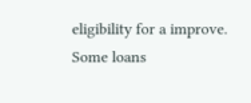eligibility for a improve. Some loans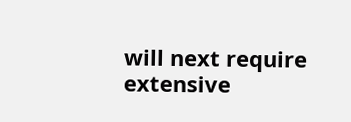will next require extensive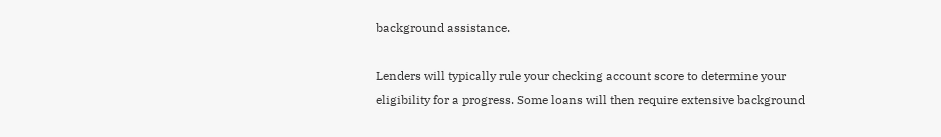background assistance.

Lenders will typically rule your checking account score to determine your eligibility for a progress. Some loans will then require extensive background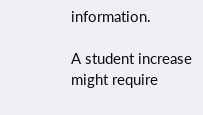information.

A student increase might require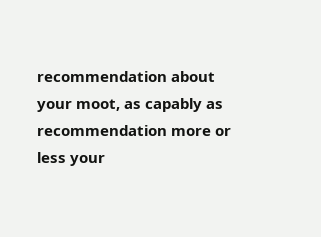recommendation about your moot, as capably as recommendation more or less your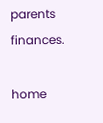parents finances.

home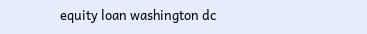equity loan washington dc